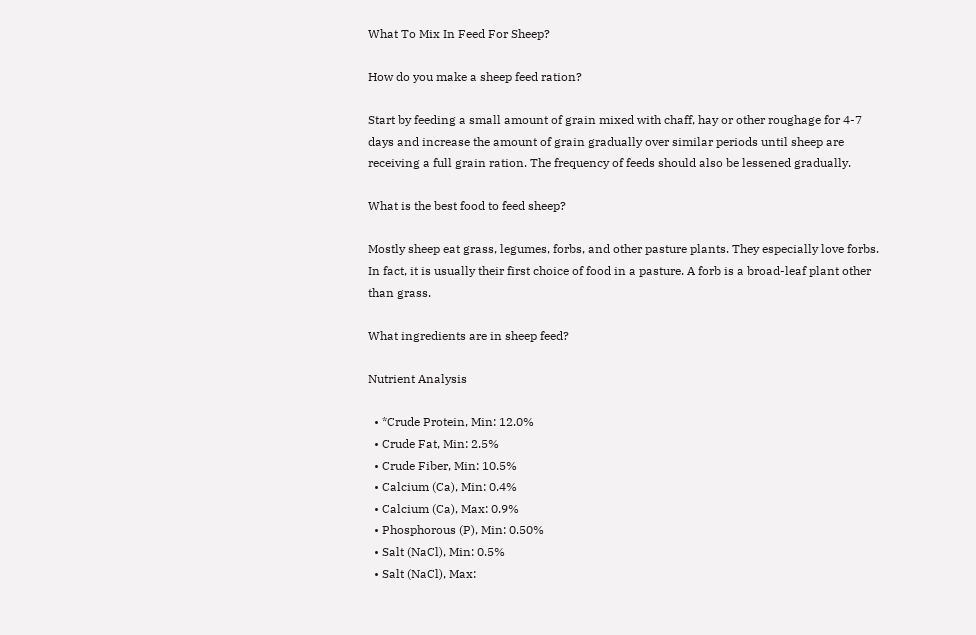What To Mix In Feed For Sheep?

How do you make a sheep feed ration?

Start by feeding a small amount of grain mixed with chaff, hay or other roughage for 4-7 days and increase the amount of grain gradually over similar periods until sheep are receiving a full grain ration. The frequency of feeds should also be lessened gradually.

What is the best food to feed sheep?

Mostly sheep eat grass, legumes, forbs, and other pasture plants. They especially love forbs. In fact, it is usually their first choice of food in a pasture. A forb is a broad-leaf plant other than grass.

What ingredients are in sheep feed?

Nutrient Analysis

  • *Crude Protein, Min: 12.0%
  • Crude Fat, Min: 2.5%
  • Crude Fiber, Min: 10.5%
  • Calcium (Ca), Min: 0.4%
  • Calcium (Ca), Max: 0.9%
  • Phosphorous (P), Min: 0.50%
  • Salt (NaCl), Min: 0.5%
  • Salt (NaCl), Max: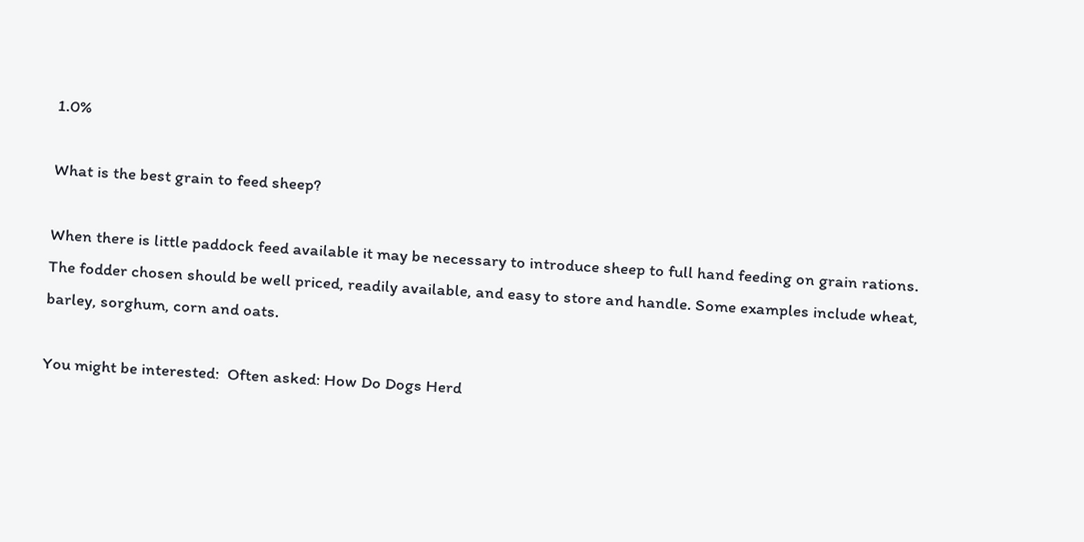1.0%

What is the best grain to feed sheep?

When there is little paddock feed available it may be necessary to introduce sheep to full hand feeding on grain rations. The fodder chosen should be well priced, readily available, and easy to store and handle. Some examples include wheat, barley, sorghum, corn and oats.

You might be interested:  Often asked: How Do Dogs Herd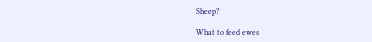Sheep?

What to feed ewes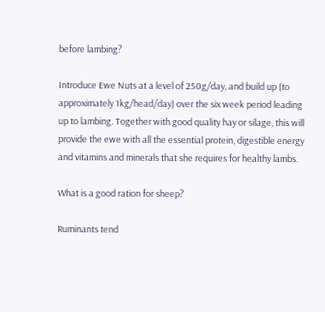before lambing?

Introduce Ewe Nuts at a level of 250g/day, and build up (to approximately 1kg/head/day) over the six week period leading up to lambing. Together with good quality hay or silage, this will provide the ewe with all the essential protein, digestible energy and vitamins and minerals that she requires for healthy lambs.

What is a good ration for sheep?

Ruminants tend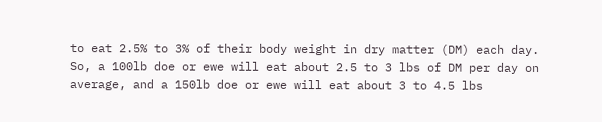to eat 2.5% to 3% of their body weight in dry matter (DM) each day. So, a 100lb doe or ewe will eat about 2.5 to 3 lbs of DM per day on average, and a 150lb doe or ewe will eat about 3 to 4.5 lbs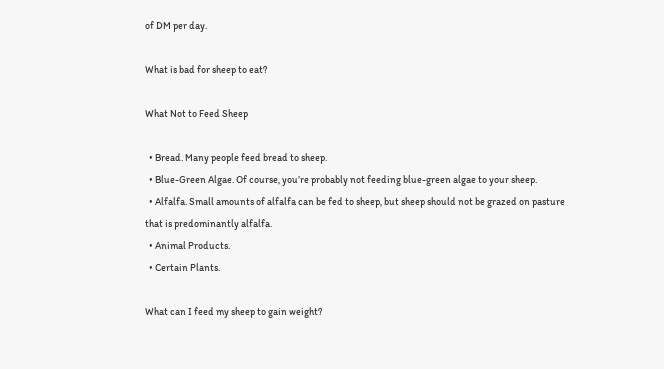of DM per day.

What is bad for sheep to eat?

What Not to Feed Sheep

  • Bread. Many people feed bread to sheep.
  • Blue-Green Algae. Of course, you’re probably not feeding blue-green algae to your sheep.
  • Alfalfa. Small amounts of alfalfa can be fed to sheep, but sheep should not be grazed on pasture that is predominantly alfalfa.
  • Animal Products.
  • Certain Plants.

What can I feed my sheep to gain weight?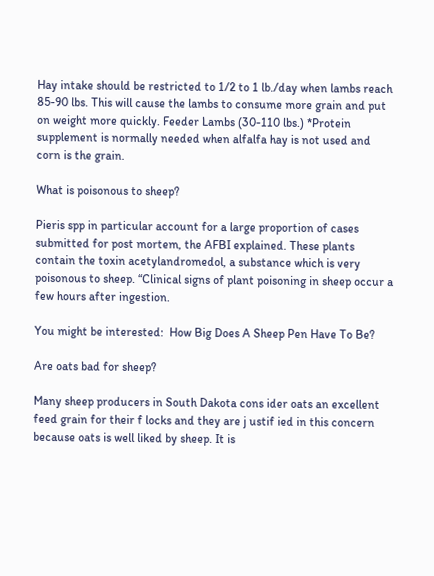Hay intake should be restricted to 1/2 to 1 lb./day when lambs reach 85-90 lbs. This will cause the lambs to consume more grain and put on weight more quickly. Feeder Lambs (30-110 lbs.) *Protein supplement is normally needed when alfalfa hay is not used and corn is the grain.

What is poisonous to sheep?

Pieris spp in particular account for a large proportion of cases submitted for post mortem, the AFBI explained. These plants contain the toxin acetylandromedol, a substance which is very poisonous to sheep. “Clinical signs of plant poisoning in sheep occur a few hours after ingestion.

You might be interested:  How Big Does A Sheep Pen Have To Be?

Are oats bad for sheep?

Many sheep producers in South Dakota cons ider oats an excellent feed grain for their f locks and they are j ustif ied in this concern because oats is well liked by sheep. It is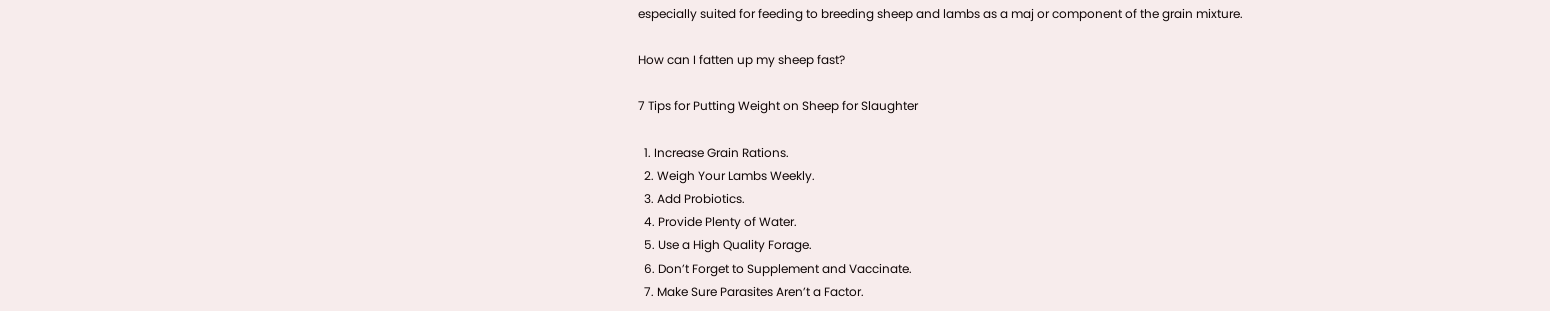especially suited for feeding to breeding sheep and lambs as a maj or component of the grain mixture.

How can I fatten up my sheep fast?

7 Tips for Putting Weight on Sheep for Slaughter

  1. Increase Grain Rations.
  2. Weigh Your Lambs Weekly.
  3. Add Probiotics.
  4. Provide Plenty of Water.
  5. Use a High Quality Forage.
  6. Don’t Forget to Supplement and Vaccinate.
  7. Make Sure Parasites Aren’t a Factor.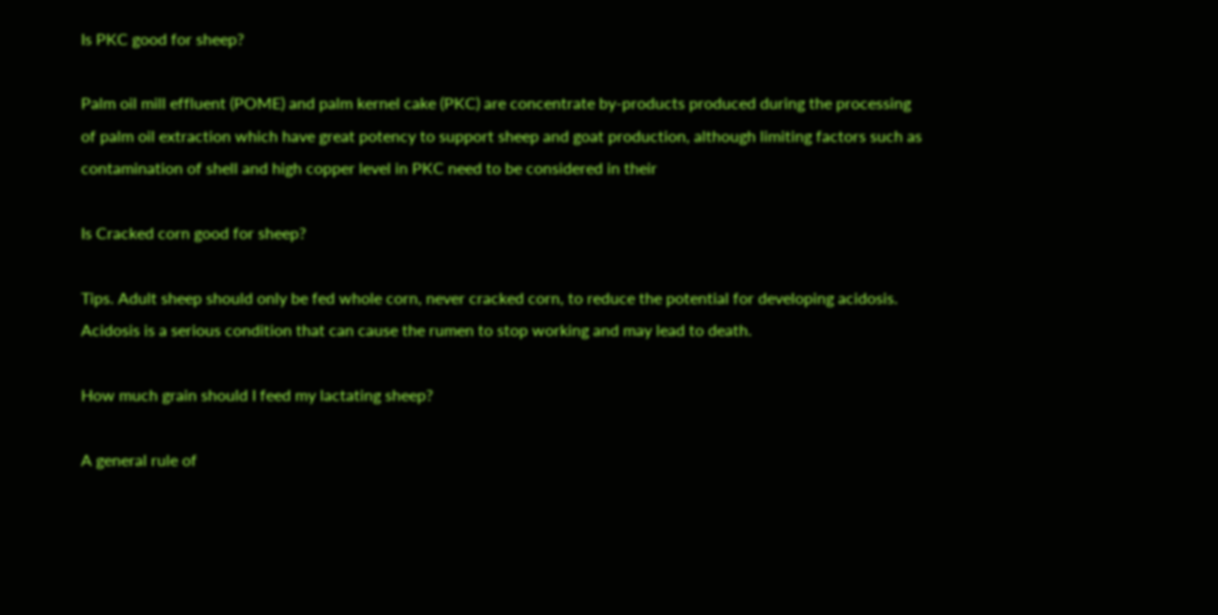Is PKC good for sheep?

Palm oil mill effluent (POME) and palm kernel cake (PKC) are concentrate by-products produced during the processing of palm oil extraction which have great potency to support sheep and goat production, although limiting factors such as contamination of shell and high copper level in PKC need to be considered in their

Is Cracked corn good for sheep?

Tips. Adult sheep should only be fed whole corn, never cracked corn, to reduce the potential for developing acidosis. Acidosis is a serious condition that can cause the rumen to stop working and may lead to death.

How much grain should I feed my lactating sheep?

A general rule of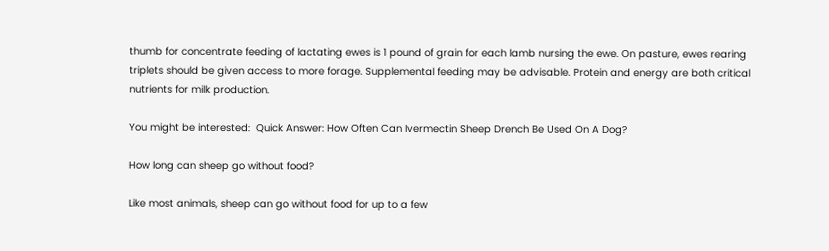thumb for concentrate feeding of lactating ewes is 1 pound of grain for each lamb nursing the ewe. On pasture, ewes rearing triplets should be given access to more forage. Supplemental feeding may be advisable. Protein and energy are both critical nutrients for milk production.

You might be interested:  Quick Answer: How Often Can Ivermectin Sheep Drench Be Used On A Dog?

How long can sheep go without food?

Like most animals, sheep can go without food for up to a few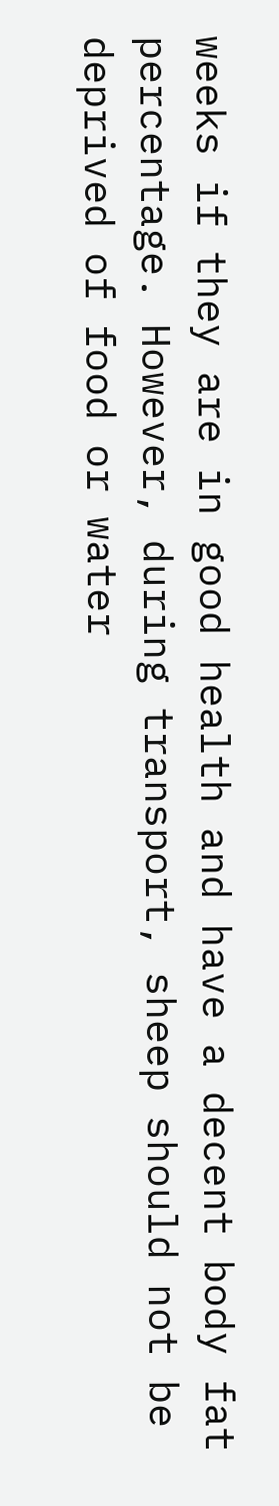weeks if they are in good health and have a decent body fat percentage. However, during transport, sheep should not be deprived of food or water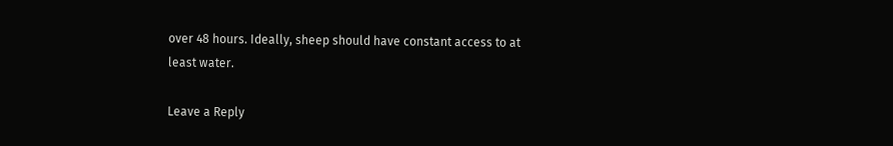over 48 hours. Ideally, sheep should have constant access to at least water.

Leave a Reply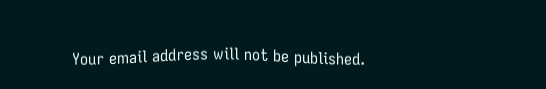Your email address will not be published.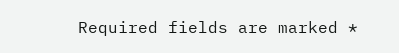Required fields are marked *